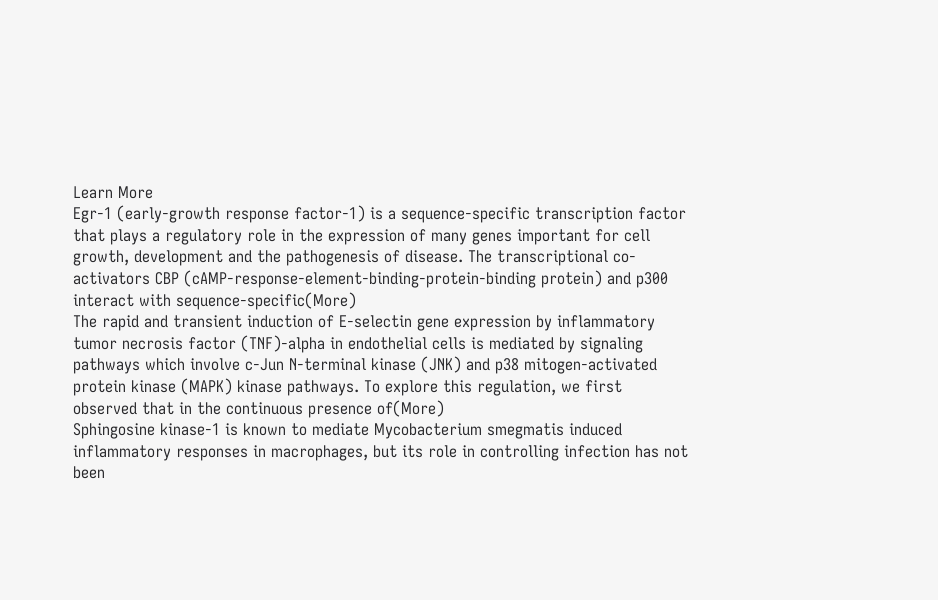Learn More
Egr-1 (early-growth response factor-1) is a sequence-specific transcription factor that plays a regulatory role in the expression of many genes important for cell growth, development and the pathogenesis of disease. The transcriptional co-activators CBP (cAMP-response-element-binding-protein-binding protein) and p300 interact with sequence-specific(More)
The rapid and transient induction of E-selectin gene expression by inflammatory tumor necrosis factor (TNF)-alpha in endothelial cells is mediated by signaling pathways which involve c-Jun N-terminal kinase (JNK) and p38 mitogen-activated protein kinase (MAPK) kinase pathways. To explore this regulation, we first observed that in the continuous presence of(More)
Sphingosine kinase-1 is known to mediate Mycobacterium smegmatis induced inflammatory responses in macrophages, but its role in controlling infection has not been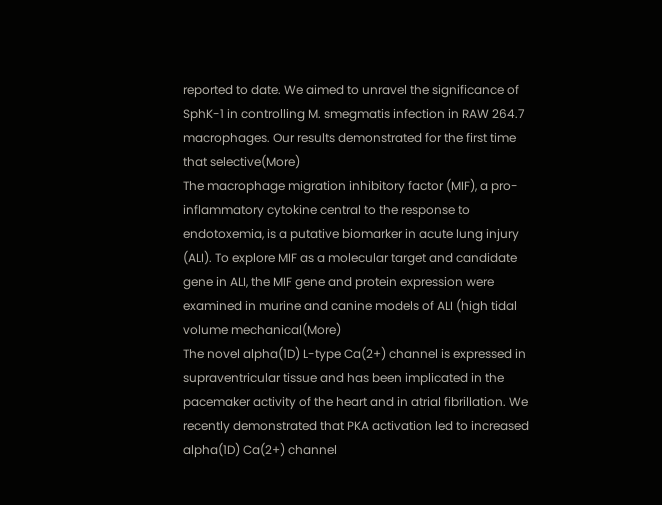reported to date. We aimed to unravel the significance of SphK-1 in controlling M. smegmatis infection in RAW 264.7 macrophages. Our results demonstrated for the first time that selective(More)
The macrophage migration inhibitory factor (MIF), a pro-inflammatory cytokine central to the response to endotoxemia, is a putative biomarker in acute lung injury (ALI). To explore MIF as a molecular target and candidate gene in ALI, the MIF gene and protein expression were examined in murine and canine models of ALI (high tidal volume mechanical(More)
The novel alpha(1D) L-type Ca(2+) channel is expressed in supraventricular tissue and has been implicated in the pacemaker activity of the heart and in atrial fibrillation. We recently demonstrated that PKA activation led to increased alpha(1D) Ca(2+) channel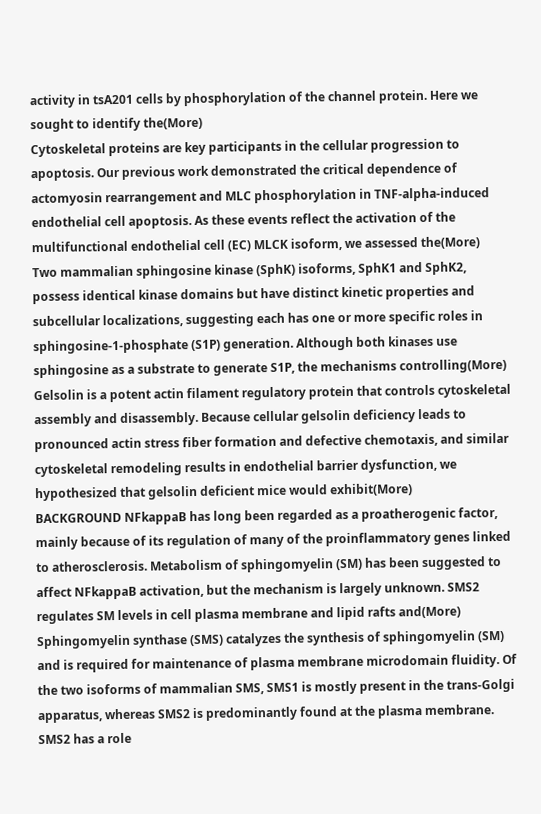activity in tsA201 cells by phosphorylation of the channel protein. Here we sought to identify the(More)
Cytoskeletal proteins are key participants in the cellular progression to apoptosis. Our previous work demonstrated the critical dependence of actomyosin rearrangement and MLC phosphorylation in TNF-alpha-induced endothelial cell apoptosis. As these events reflect the activation of the multifunctional endothelial cell (EC) MLCK isoform, we assessed the(More)
Two mammalian sphingosine kinase (SphK) isoforms, SphK1 and SphK2, possess identical kinase domains but have distinct kinetic properties and subcellular localizations, suggesting each has one or more specific roles in sphingosine-1-phosphate (S1P) generation. Although both kinases use sphingosine as a substrate to generate S1P, the mechanisms controlling(More)
Gelsolin is a potent actin filament regulatory protein that controls cytoskeletal assembly and disassembly. Because cellular gelsolin deficiency leads to pronounced actin stress fiber formation and defective chemotaxis, and similar cytoskeletal remodeling results in endothelial barrier dysfunction, we hypothesized that gelsolin deficient mice would exhibit(More)
BACKGROUND NFkappaB has long been regarded as a proatherogenic factor, mainly because of its regulation of many of the proinflammatory genes linked to atherosclerosis. Metabolism of sphingomyelin (SM) has been suggested to affect NFkappaB activation, but the mechanism is largely unknown. SMS2 regulates SM levels in cell plasma membrane and lipid rafts and(More)
Sphingomyelin synthase (SMS) catalyzes the synthesis of sphingomyelin (SM) and is required for maintenance of plasma membrane microdomain fluidity. Of the two isoforms of mammalian SMS, SMS1 is mostly present in the trans-Golgi apparatus, whereas SMS2 is predominantly found at the plasma membrane. SMS2 has a role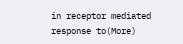in receptor mediated response to(More)